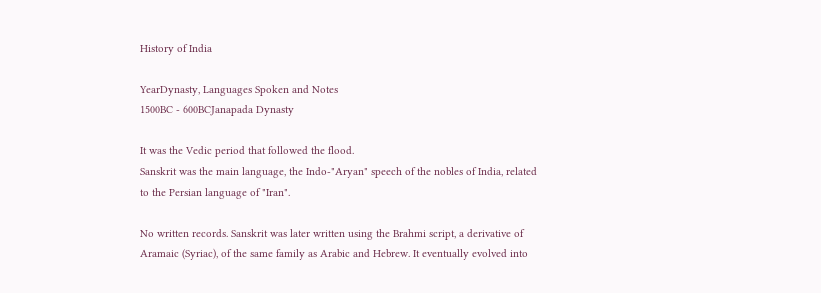History of India

YearDynasty, Languages Spoken and Notes
1500BC - 600BCJanapada Dynasty

It was the Vedic period that followed the flood.
Sanskrit was the main language, the Indo-"Aryan" speech of the nobles of India, related to the Persian language of "Iran".

No written records. Sanskrit was later written using the Brahmi script, a derivative of Aramaic (Syriac), of the same family as Arabic and Hebrew. It eventually evolved into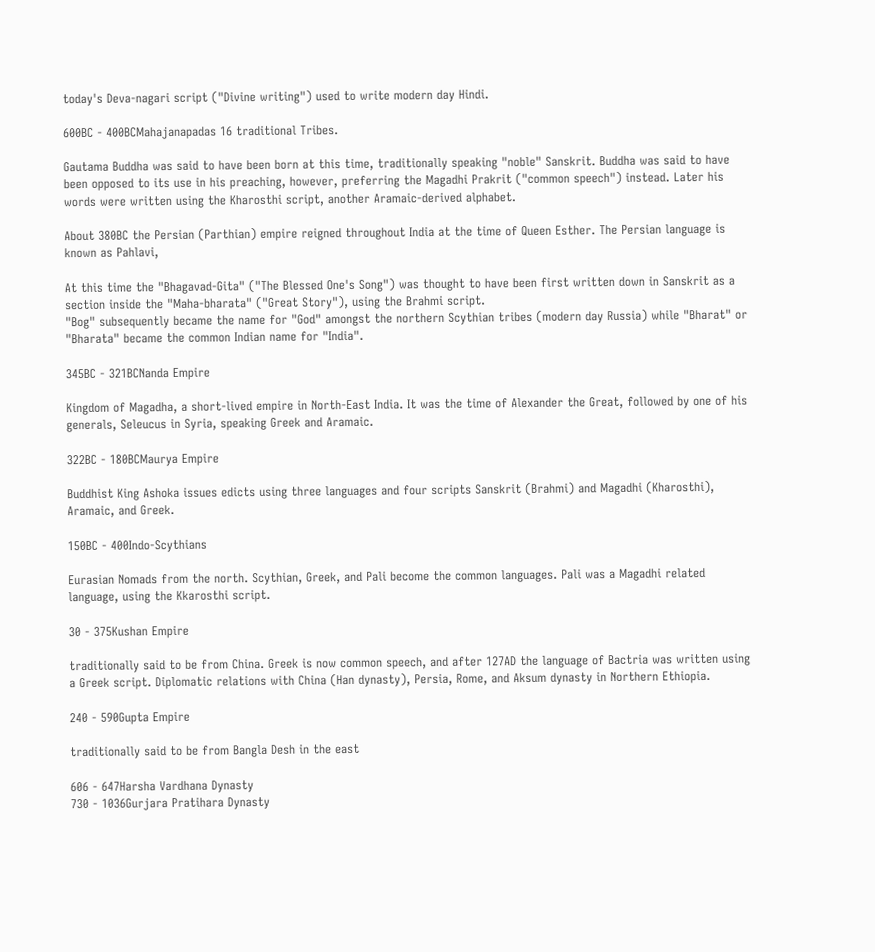today's Deva‑nagari script ("Divine writing") used to write modern day Hindi.

600BC - 400BCMahajanapadas 16 traditional Tribes.

Gautama Buddha was said to have been born at this time, traditionally speaking "noble" Sanskrit. Buddha was said to have been opposed to its use in his preaching, however, preferring the Magadhi Prakrit ("common speech") instead. Later his words were written using the Kharosthi script, another Aramaic-derived alphabet.

About 380BC the Persian (Parthian) empire reigned throughout India at the time of Queen Esther. The Persian language is known as Pahlavi,

At this time the "Bhagavad‑Gita" ("The Blessed One's Song") was thought to have been first written down in Sanskrit as a section inside the "Maha‑bharata" ("Great Story"), using the Brahmi script.
"Bog" subsequently became the name for "God" amongst the northern Scythian tribes (modern day Russia) while "Bharat" or "Bharata" became the common Indian name for "India".

345BC - 321BCNanda Empire

Kingdom of Magadha, a short-lived empire in North-East India. It was the time of Alexander the Great, followed by one of his generals, Seleucus in Syria, speaking Greek and Aramaic.

322BC - 180BCMaurya Empire

Buddhist King Ashoka issues edicts using three languages and four scripts Sanskrit (Brahmi) and Magadhi (Kharosthi), Aramaic, and Greek.

150BC - 400Indo-Scythians

Eurasian Nomads from the north. Scythian, Greek, and Pali become the common languages. Pali was a Magadhi related language, using the Kkarosthi script.

30 - 375Kushan Empire

traditionally said to be from China. Greek is now common speech, and after 127AD the language of Bactria was written using a Greek script. Diplomatic relations with China (Han dynasty), Persia, Rome, and Aksum dynasty in Northern Ethiopia.

240 - 590Gupta Empire

traditionally said to be from Bangla Desh in the east

606 - 647Harsha Vardhana Dynasty
730 - 1036Gurjara Pratihara Dynasty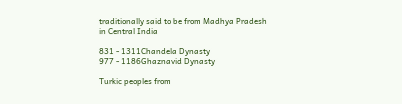traditionally said to be from Madhya Pradesh in Central India

831 - 1311Chandela Dynasty
977 - 1186Ghaznavid Dynasty

Turkic peoples from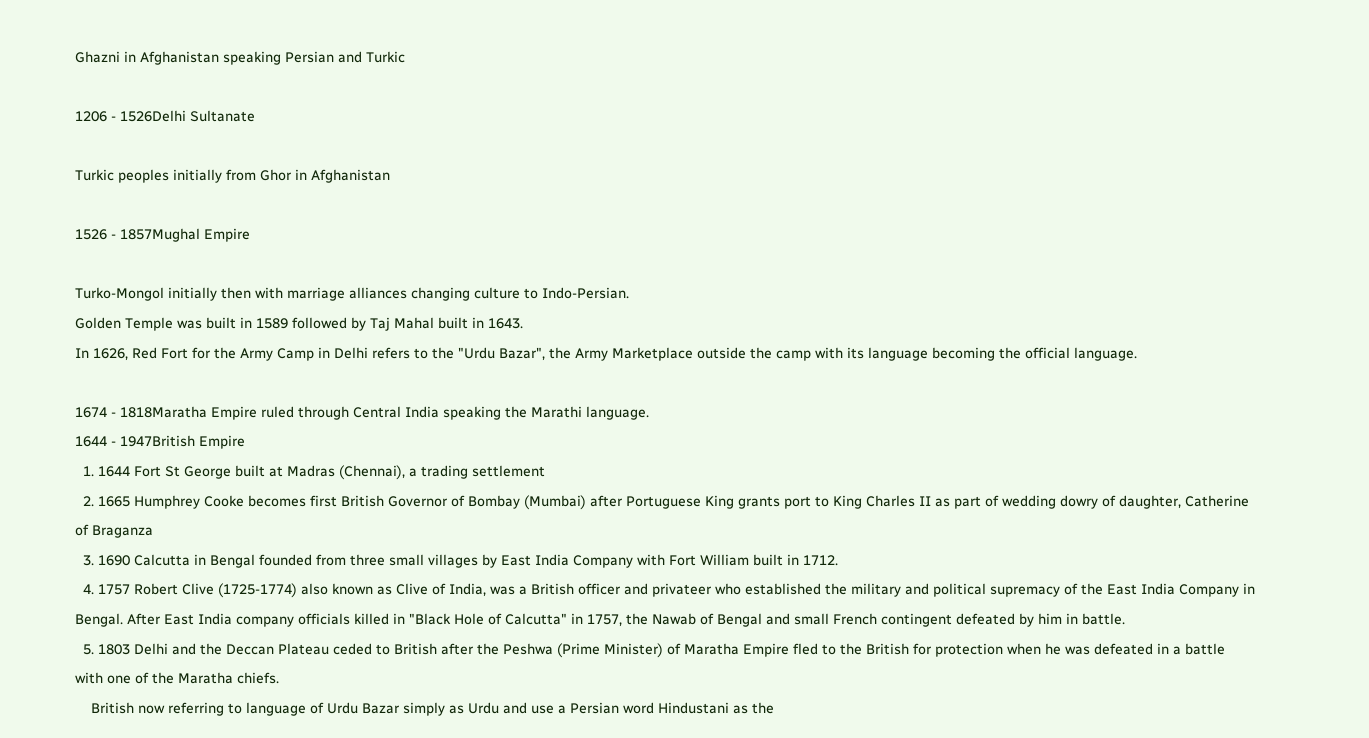Ghazni in Afghanistan speaking Persian and Turkic

1206 - 1526Delhi Sultanate

Turkic peoples initially from Ghor in Afghanistan

1526 - 1857Mughal Empire

Turko-Mongol initially then with marriage alliances changing culture to Indo-Persian.
Golden Temple was built in 1589 followed by Taj Mahal built in 1643.
In 1626, Red Fort for the Army Camp in Delhi refers to the "Urdu Bazar", the Army Marketplace outside the camp with its language becoming the official language.

1674 - 1818Maratha Empire ruled through Central India speaking the Marathi language.
1644 - 1947British Empire
  1. 1644 Fort St George built at Madras (Chennai), a trading settlement
  2. 1665 Humphrey Cooke becomes first British Governor of Bombay (Mumbai) after Portuguese King grants port to King Charles II as part of wedding dowry of daughter, Catherine of Braganza
  3. 1690 Calcutta in Bengal founded from three small villages by East India Company with Fort William built in 1712.
  4. 1757 Robert Clive (1725-1774) also known as Clive of India, was a British officer and privateer who established the military and political supremacy of the East India Company in Bengal. After East India company officials killed in "Black Hole of Calcutta" in 1757, the Nawab of Bengal and small French contingent defeated by him in battle.
  5. 1803 Delhi and the Deccan Plateau ceded to British after the Peshwa (Prime Minister) of Maratha Empire fled to the British for protection when he was defeated in a battle with one of the Maratha chiefs.
    British now referring to language of Urdu Bazar simply as Urdu and use a Persian word Hindustani as the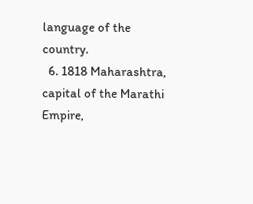language of the country.
  6. 1818 Maharashtra, capital of the Marathi Empire,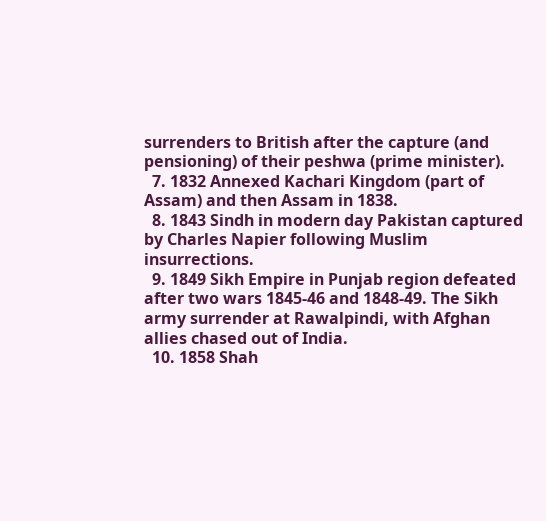surrenders to British after the capture (and pensioning) of their peshwa (prime minister).
  7. 1832 Annexed Kachari Kingdom (part of Assam) and then Assam in 1838.
  8. 1843 Sindh in modern day Pakistan captured by Charles Napier following Muslim insurrections.
  9. 1849 Sikh Empire in Punjab region defeated after two wars 1845-46 and 1848-49. The Sikh army surrender at Rawalpindi, with Afghan allies chased out of India.
  10. 1858 Shah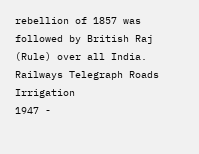rebellion of 1857 was followed by British Raj (Rule) over all India. Railways Telegraph Roads Irrigation
1947 -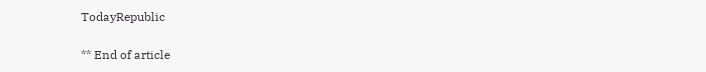TodayRepublic

** End of article